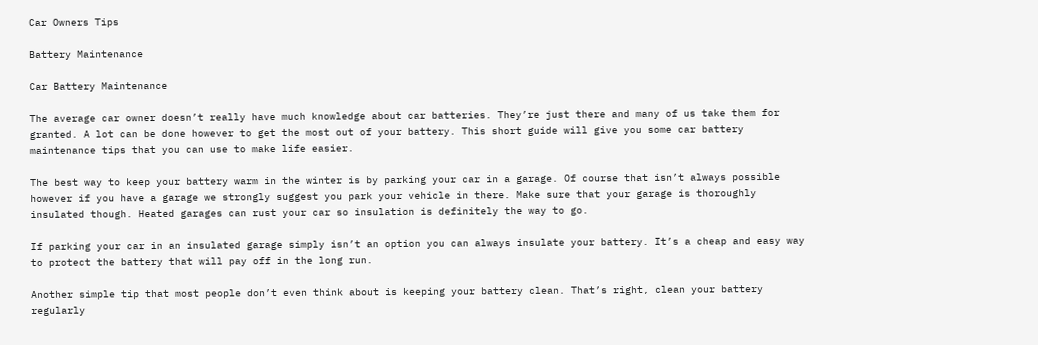Car Owners Tips

Battery Maintenance

Car Battery Maintenance

The average car owner doesn’t really have much knowledge about car batteries. They’re just there and many of us take them for granted. A lot can be done however to get the most out of your battery. This short guide will give you some car battery maintenance tips that you can use to make life easier.

The best way to keep your battery warm in the winter is by parking your car in a garage. Of course that isn’t always possible however if you have a garage we strongly suggest you park your vehicle in there. Make sure that your garage is thoroughly insulated though. Heated garages can rust your car so insulation is definitely the way to go.

If parking your car in an insulated garage simply isn’t an option you can always insulate your battery. It’s a cheap and easy way to protect the battery that will pay off in the long run.

Another simple tip that most people don’t even think about is keeping your battery clean. That’s right, clean your battery regularly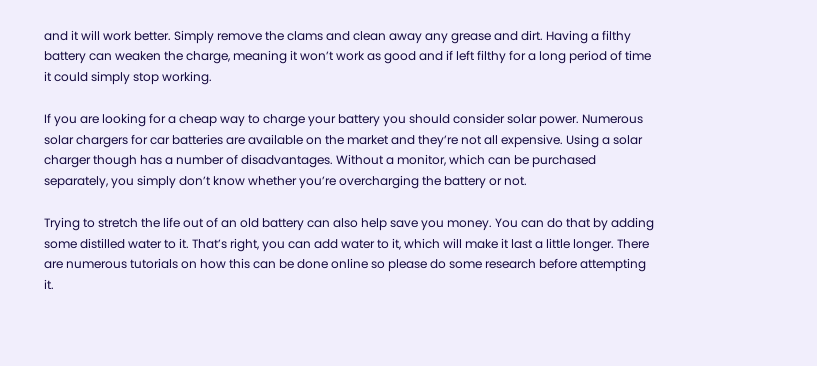and it will work better. Simply remove the clams and clean away any grease and dirt. Having a filthy battery can weaken the charge, meaning it won’t work as good and if left filthy for a long period of time it could simply stop working.

If you are looking for a cheap way to charge your battery you should consider solar power. Numerous solar chargers for car batteries are available on the market and they’re not all expensive. Using a solar charger though has a number of disadvantages. Without a monitor, which can be purchased separately, you simply don’t know whether you’re overcharging the battery or not.

Trying to stretch the life out of an old battery can also help save you money. You can do that by adding some distilled water to it. That’s right, you can add water to it, which will make it last a little longer. There are numerous tutorials on how this can be done online so please do some research before attempting it.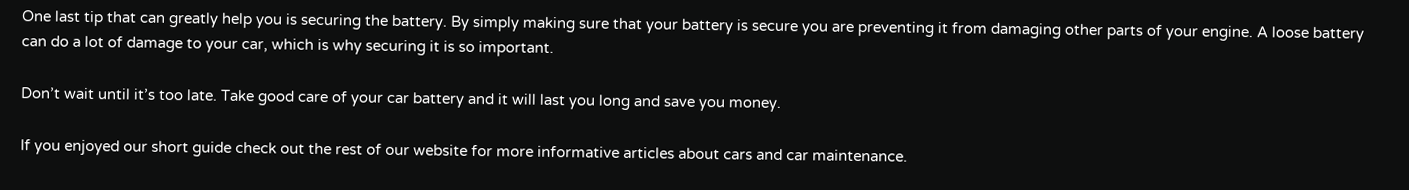One last tip that can greatly help you is securing the battery. By simply making sure that your battery is secure you are preventing it from damaging other parts of your engine. A loose battery can do a lot of damage to your car, which is why securing it is so important.

Don’t wait until it’s too late. Take good care of your car battery and it will last you long and save you money.

If you enjoyed our short guide check out the rest of our website for more informative articles about cars and car maintenance.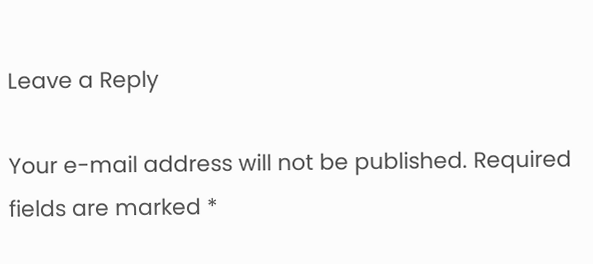Leave a Reply

Your e-mail address will not be published. Required fields are marked *